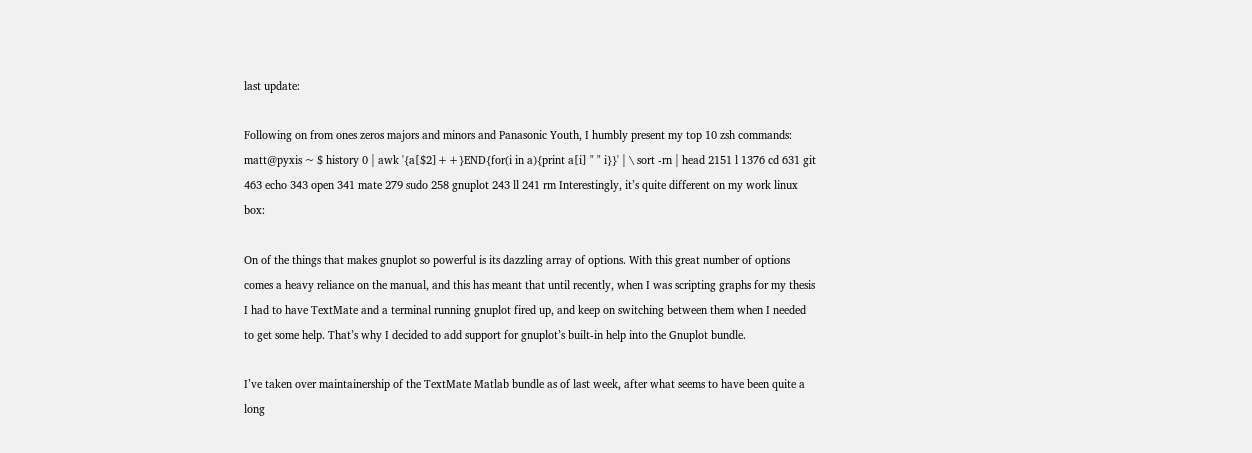last update:

Following on from ones zeros majors and minors and Panasonic Youth, I humbly present my top 10 zsh commands: matt@pyxis ~ $ history 0 | awk '{a[$2]++}END{for(i in a){print a[i] " " i}}' | \ sort -rn | head 2151 l 1376 cd 631 git 463 echo 343 open 341 mate 279 sudo 258 gnuplot 243 ll 241 rm Interestingly, it’s quite different on my work linux box:

On of the things that makes gnuplot so powerful is its dazzling array of options. With this great number of options comes a heavy reliance on the manual, and this has meant that until recently, when I was scripting graphs for my thesis I had to have TextMate and a terminal running gnuplot fired up, and keep on switching between them when I needed to get some help. That’s why I decided to add support for gnuplot’s built-in help into the Gnuplot bundle.

I’ve taken over maintainership of the TextMate Matlab bundle as of last week, after what seems to have been quite a long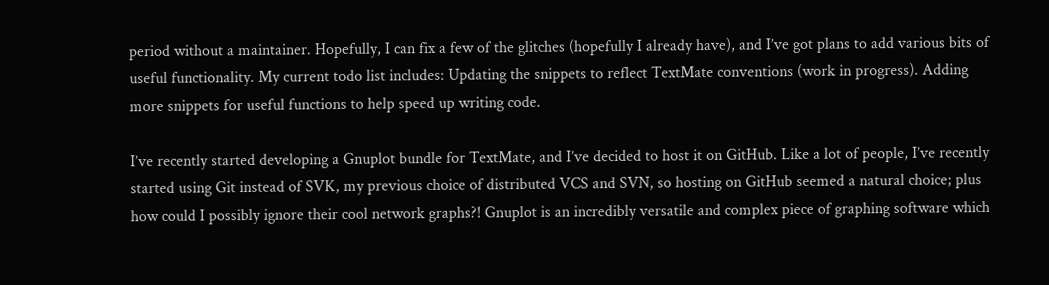period without a maintainer. Hopefully, I can fix a few of the glitches (hopefully I already have), and I’ve got plans to add various bits of useful functionality. My current todo list includes: Updating the snippets to reflect TextMate conventions (work in progress). Adding more snippets for useful functions to help speed up writing code.

I’ve recently started developing a Gnuplot bundle for TextMate, and I’ve decided to host it on GitHub. Like a lot of people, I’ve recently started using Git instead of SVK, my previous choice of distributed VCS and SVN, so hosting on GitHub seemed a natural choice; plus how could I possibly ignore their cool network graphs?! Gnuplot is an incredibly versatile and complex piece of graphing software which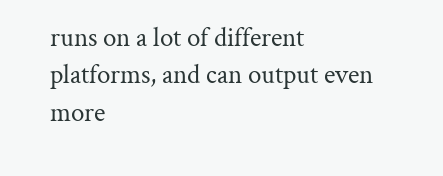runs on a lot of different platforms, and can output even more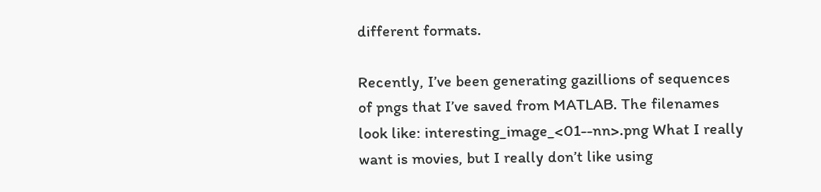different formats.

Recently, I’ve been generating gazillions of sequences of pngs that I’ve saved from MATLAB. The filenames look like: interesting_image_<01--nn>.png What I really want is movies, but I really don’t like using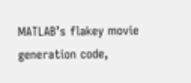MATLAB’s flakey movie generation code,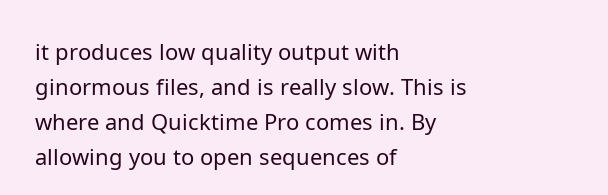it produces low quality output with ginormous files, and is really slow. This is where and Quicktime Pro comes in. By allowing you to open sequences of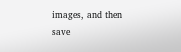images, and then save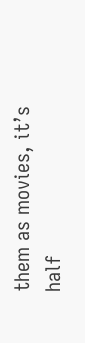them as movies, it’s half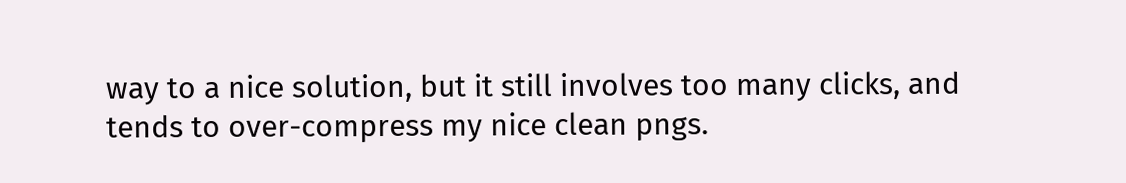way to a nice solution, but it still involves too many clicks, and tends to over-compress my nice clean pngs.